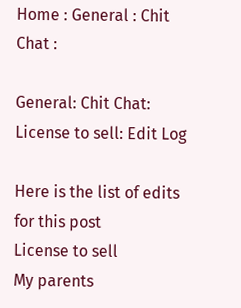Home : General : Chit Chat :

General: Chit Chat: License to sell: Edit Log

Here is the list of edits for this post
License to sell
My parents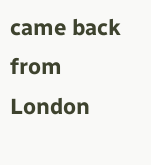came back from London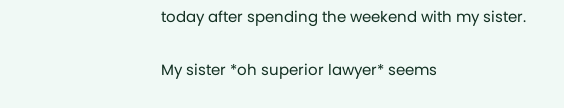today after spending the weekend with my sister.

My sister *oh superior lawyer* seems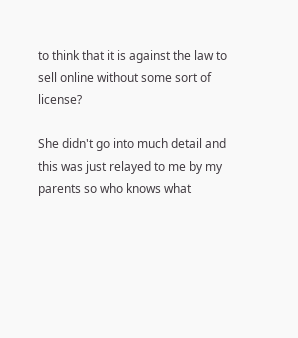to think that it is against the law to sell online without some sort of license?

She didn't go into much detail and this was just relayed to me by my parents so who knows what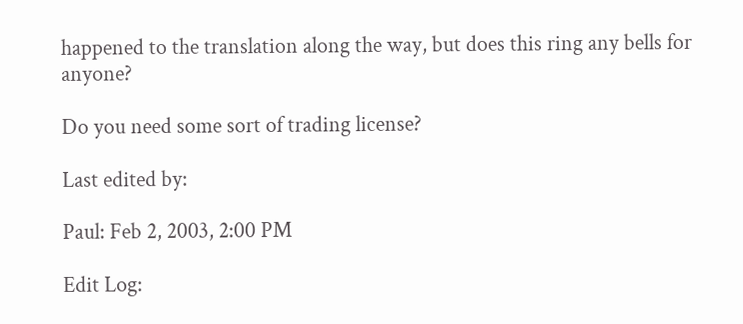happened to the translation along the way, but does this ring any bells for anyone?

Do you need some sort of trading license?

Last edited by:

Paul: Feb 2, 2003, 2:00 PM

Edit Log: